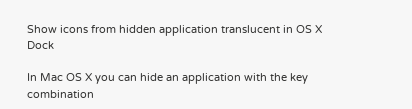Show icons from hidden application translucent in OS X Dock

In Mac OS X you can hide an application with the key combination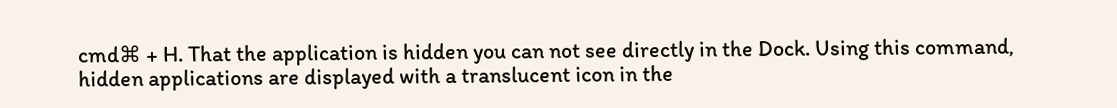cmd⌘ + H. That the application is hidden you can not see directly in the Dock. Using this command, hidden applications are displayed with a translucent icon in the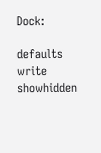Dock:

defaults write showhidden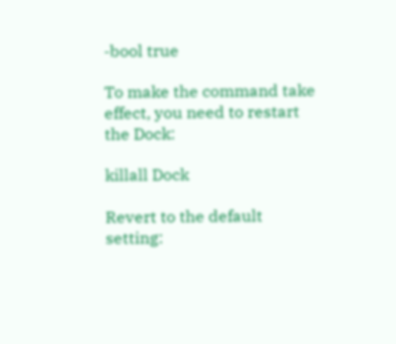-bool true

To make the command take effect, you need to restart the Dock:

killall Dock

Revert to the default setting: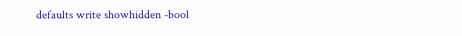defaults write showhidden -bool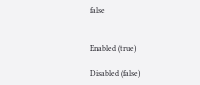false


Enabled (true)

Disabled (false)